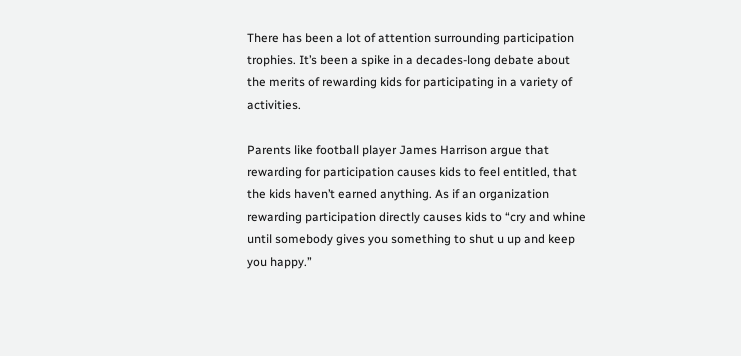There has been a lot of attention surrounding participation trophies. It’s been a spike in a decades-long debate about the merits of rewarding kids for participating in a variety of activities.

Parents like football player James Harrison argue that rewarding for participation causes kids to feel entitled, that the kids haven’t earned anything. As if an organization rewarding participation directly causes kids to “cry and whine until somebody gives you something to shut u up and keep you happy.”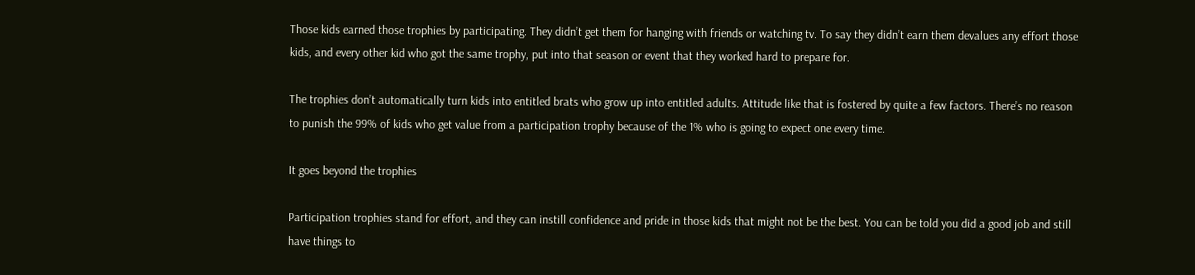Those kids earned those trophies by participating. They didn’t get them for hanging with friends or watching tv. To say they didn’t earn them devalues any effort those kids, and every other kid who got the same trophy, put into that season or event that they worked hard to prepare for.

The trophies don’t automatically turn kids into entitled brats who grow up into entitled adults. Attitude like that is fostered by quite a few factors. There’s no reason to punish the 99% of kids who get value from a participation trophy because of the 1% who is going to expect one every time.

It goes beyond the trophies

Participation trophies stand for effort, and they can instill confidence and pride in those kids that might not be the best. You can be told you did a good job and still have things to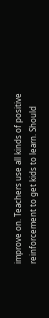improve on. Teachers use all kinds of positive reinforcement to get kids to learn. Should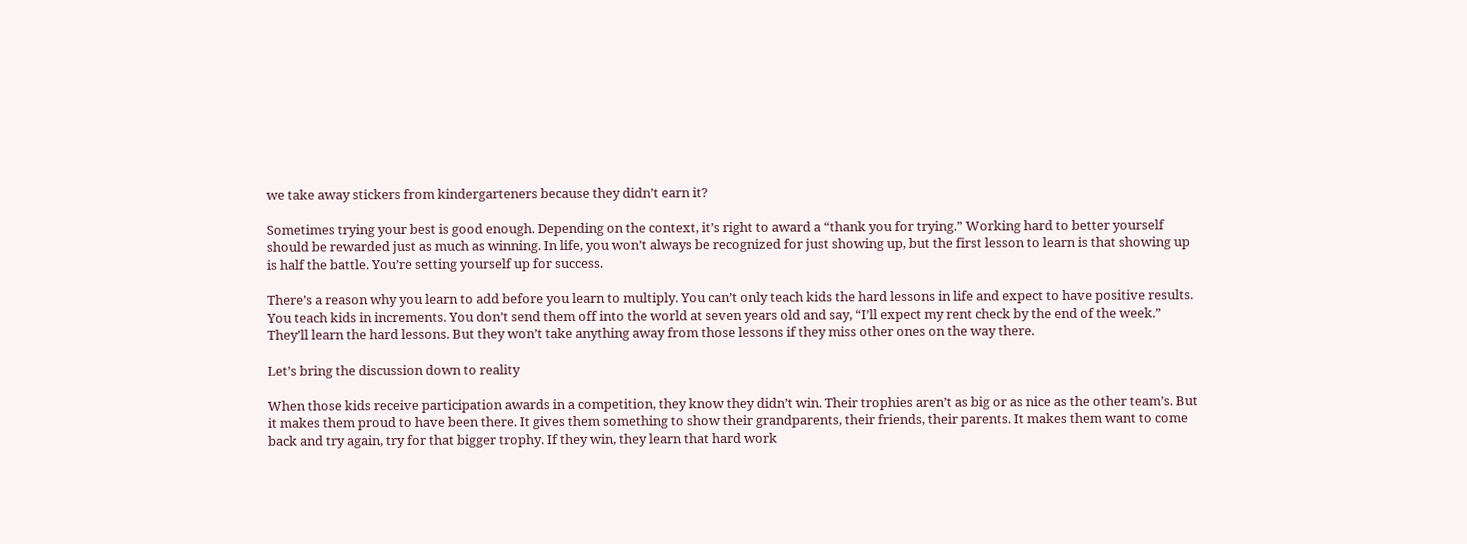we take away stickers from kindergarteners because they didn’t earn it?

Sometimes trying your best is good enough. Depending on the context, it’s right to award a “thank you for trying.” Working hard to better yourself should be rewarded just as much as winning. In life, you won’t always be recognized for just showing up, but the first lesson to learn is that showing up is half the battle. You’re setting yourself up for success.

There’s a reason why you learn to add before you learn to multiply. You can’t only teach kids the hard lessons in life and expect to have positive results. You teach kids in increments. You don’t send them off into the world at seven years old and say, “I’ll expect my rent check by the end of the week.” They’ll learn the hard lessons. But they won’t take anything away from those lessons if they miss other ones on the way there.

Let’s bring the discussion down to reality

When those kids receive participation awards in a competition, they know they didn’t win. Their trophies aren’t as big or as nice as the other team’s. But it makes them proud to have been there. It gives them something to show their grandparents, their friends, their parents. It makes them want to come back and try again, try for that bigger trophy. If they win, they learn that hard work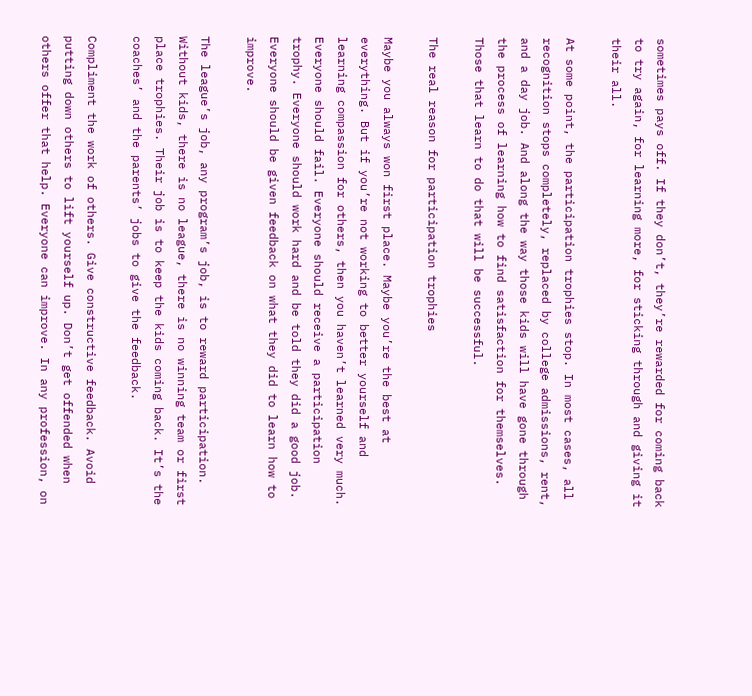sometimes pays off. If they don’t, they’re rewarded for coming back to try again, for learning more, for sticking through and giving it their all.

At some point, the participation trophies stop. In most cases, all recognition stops completely, replaced by college admissions, rent, and a day job. And along the way those kids will have gone through the process of learning how to find satisfaction for themselves. Those that learn to do that will be successful.

The real reason for participation trophies

Maybe you always won first place. Maybe you’re the best at everything. But if you’re not working to better yourself and learning compassion for others, then you haven’t learned very much. Everyone should fail. Everyone should receive a participation trophy. Everyone should work hard and be told they did a good job. Everyone should be given feedback on what they did to learn how to improve.

The league’s job, any program’s job, is to reward participation. Without kids, there is no league, there is no winning team or first place trophies. Their job is to keep the kids coming back. It’s the coaches’ and the parents’ jobs to give the feedback.

Compliment the work of others. Give constructive feedback. Avoid putting down others to lift yourself up. Don’t get offended when others offer that help. Everyone can improve. In any profession, on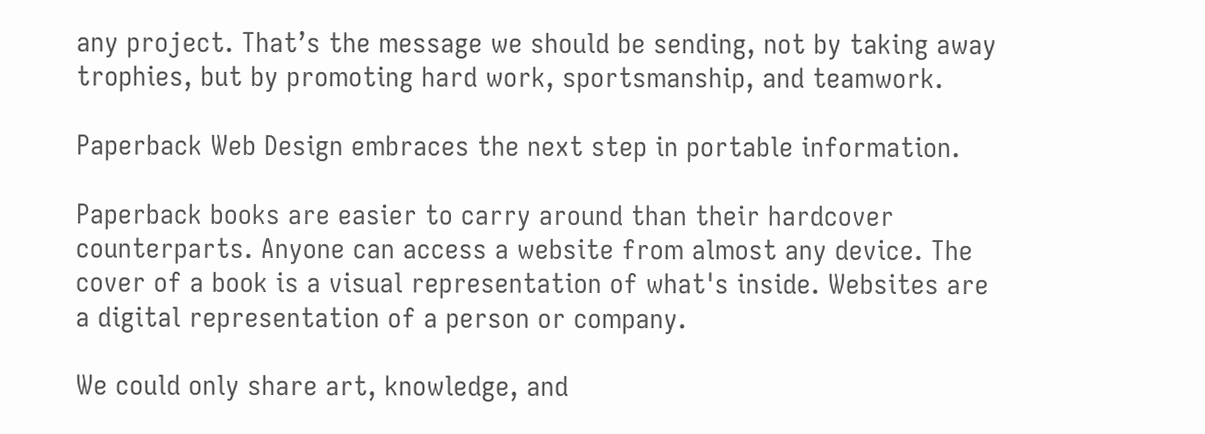any project. That’s the message we should be sending, not by taking away trophies, but by promoting hard work, sportsmanship, and teamwork.

Paperback Web Design embraces the next step in portable information.

Paperback books are easier to carry around than their hardcover counterparts. Anyone can access a website from almost any device. The cover of a book is a visual representation of what's inside. Websites are a digital representation of a person or company.

We could only share art, knowledge, and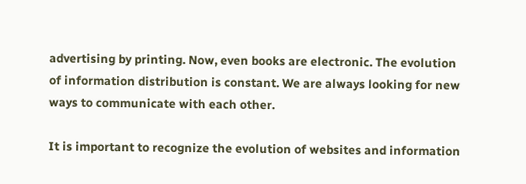advertising by printing. Now, even books are electronic. The evolution of information distribution is constant. We are always looking for new ways to communicate with each other.

It is important to recognize the evolution of websites and information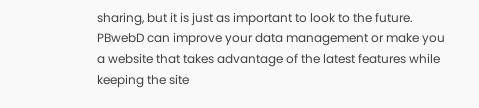sharing, but it is just as important to look to the future. PBwebD can improve your data management or make you a website that takes advantage of the latest features while keeping the site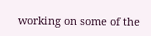working on some of the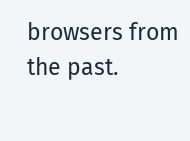browsers from the past.